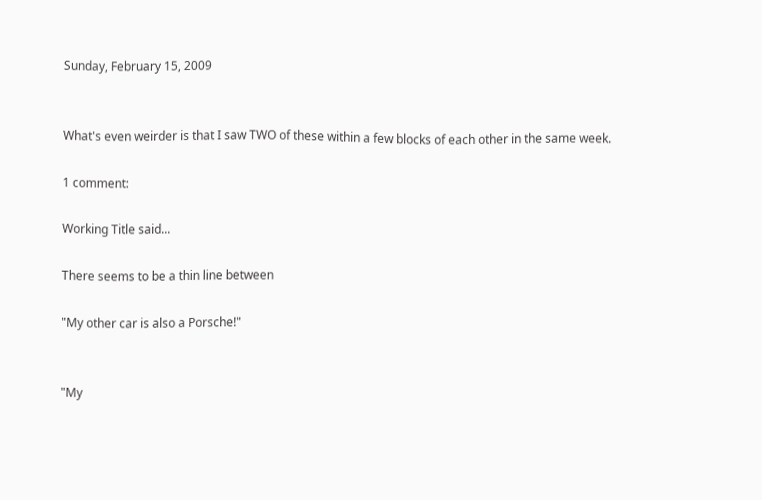Sunday, February 15, 2009


What's even weirder is that I saw TWO of these within a few blocks of each other in the same week.

1 comment:

Working Title said...

There seems to be a thin line between

"My other car is also a Porsche!"


"My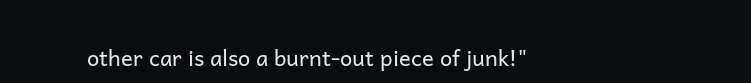other car is also a burnt-out piece of junk!"